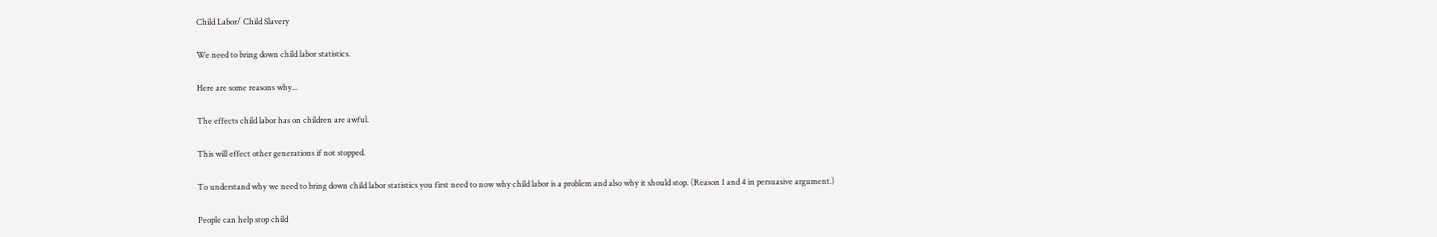Child Labor/ Child Slavery

We need to bring down child labor statistics.

Here are some reasons why...

The effects child labor has on children are awful.

This will effect other generations if not stopped.

To understand why we need to bring down child labor statistics you first need to now why child labor is a problem and also why it should stop. (Reason 1 and 4 in persuasive argument.)

People can help stop child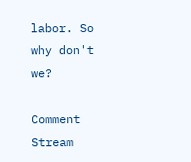labor. So why don't we?

Comment Stream